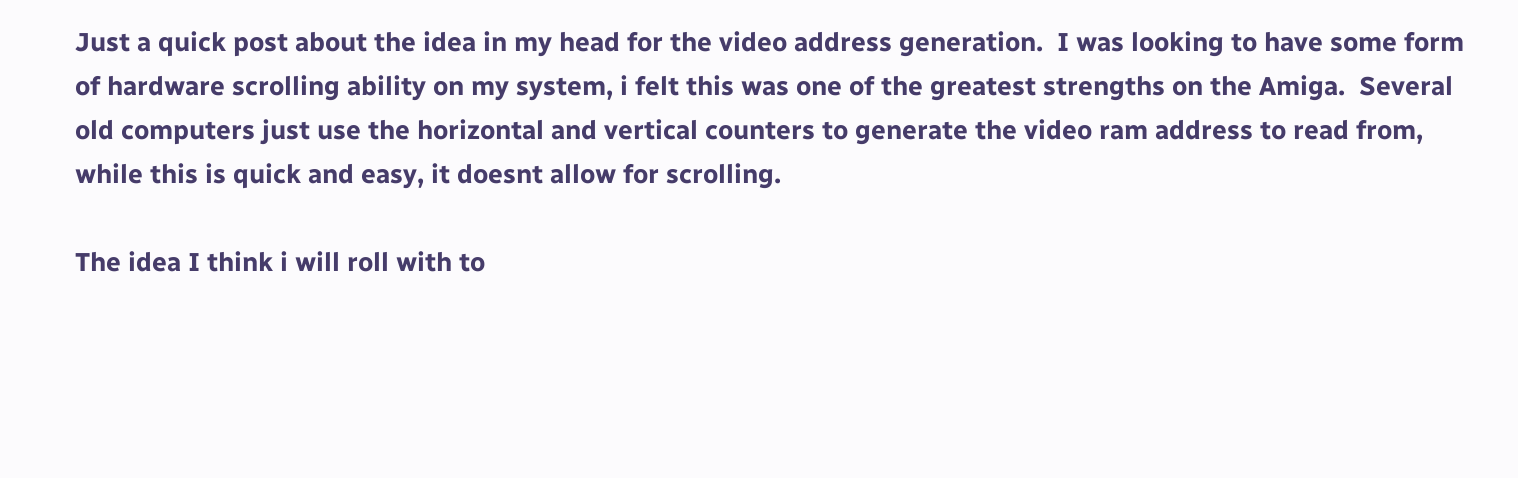Just a quick post about the idea in my head for the video address generation.  I was looking to have some form of hardware scrolling ability on my system, i felt this was one of the greatest strengths on the Amiga.  Several old computers just use the horizontal and vertical counters to generate the video ram address to read from, while this is quick and easy, it doesnt allow for scrolling.

The idea I think i will roll with to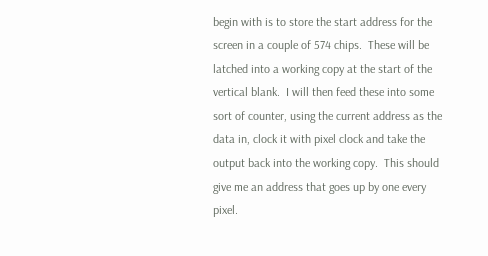begin with is to store the start address for the screen in a couple of 574 chips.  These will be latched into a working copy at the start of the vertical blank.  I will then feed these into some sort of counter, using the current address as the data in, clock it with pixel clock and take the output back into the working copy.  This should give me an address that goes up by one every pixel.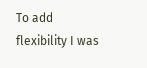To add flexibility I was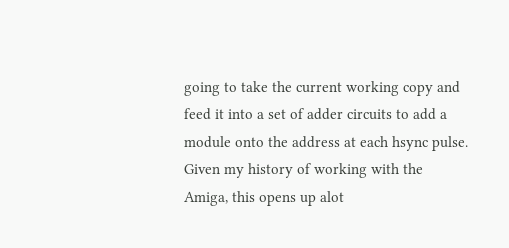going to take the current working copy and feed it into a set of adder circuits to add a module onto the address at each hsync pulse.  Given my history of working with the Amiga, this opens up alot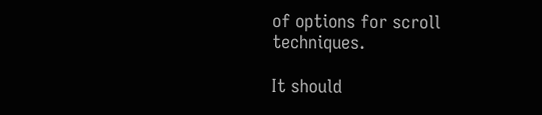of options for scroll techniques.

It should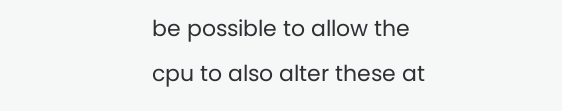be possible to allow the cpu to also alter these at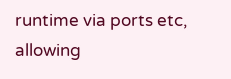runtime via ports etc, allowing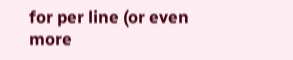for per line (or even more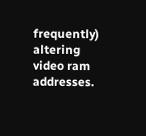frequently) altering video ram addresses.